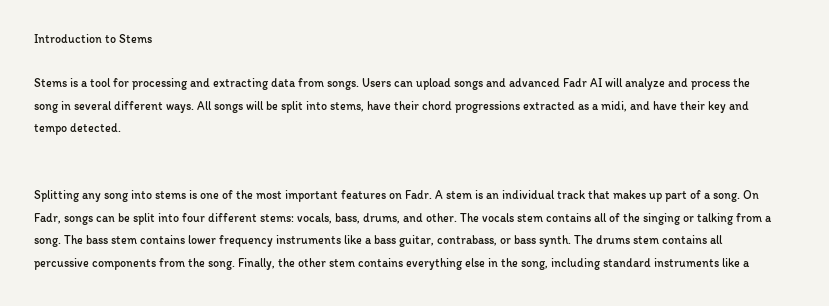Introduction to Stems

Stems is a tool for processing and extracting data from songs. Users can upload songs and advanced Fadr AI will analyze and process the song in several different ways. All songs will be split into stems, have their chord progressions extracted as a midi, and have their key and tempo detected.


Splitting any song into stems is one of the most important features on Fadr. A stem is an individual track that makes up part of a song. On Fadr, songs can be split into four different stems: vocals, bass, drums, and other. The vocals stem contains all of the singing or talking from a song. The bass stem contains lower frequency instruments like a bass guitar, contrabass, or bass synth. The drums stem contains all percussive components from the song. Finally, the other stem contains everything else in the song, including standard instruments like a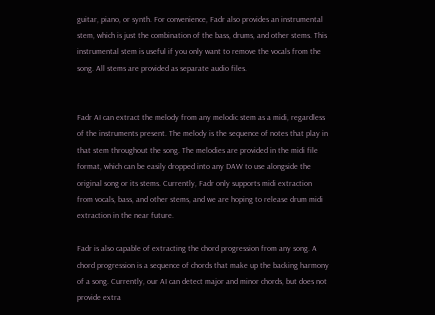guitar, piano, or synth. For convenience, Fadr also provides an instrumental stem, which is just the combination of the bass, drums, and other stems. This instrumental stem is useful if you only want to remove the vocals from the song. All stems are provided as separate audio files.


Fadr AI can extract the melody from any melodic stem as a midi, regardless of the instruments present. The melody is the sequence of notes that play in that stem throughout the song. The melodies are provided in the midi file format, which can be easily dropped into any DAW to use alongside the original song or its stems. Currently, Fadr only supports midi extraction from vocals, bass, and other stems, and we are hoping to release drum midi extraction in the near future.

Fadr is also capable of extracting the chord progression from any song. A chord progression is a sequence of chords that make up the backing harmony of a song. Currently, our AI can detect major and minor chords, but does not provide extra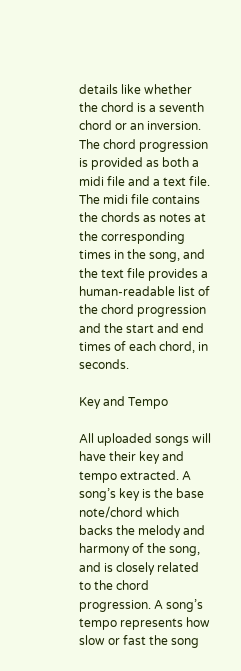details like whether the chord is a seventh chord or an inversion. The chord progression is provided as both a midi file and a text file. The midi file contains the chords as notes at the corresponding times in the song, and the text file provides a human-readable list of the chord progression and the start and end times of each chord, in seconds.

Key and Tempo

All uploaded songs will have their key and tempo extracted. A song’s key is the base note/chord which backs the melody and harmony of the song, and is closely related to the chord progression. A song’s tempo represents how slow or fast the song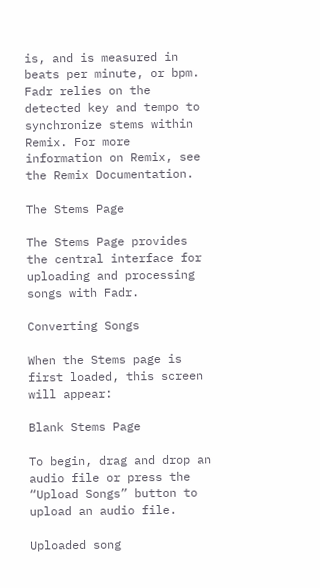is, and is measured in beats per minute, or bpm. Fadr relies on the detected key and tempo to synchronize stems within Remix. For more information on Remix, see the Remix Documentation.

The Stems Page

The Stems Page provides the central interface for uploading and processing songs with Fadr.

Converting Songs

When the Stems page is first loaded, this screen will appear:

Blank Stems Page

To begin, drag and drop an audio file or press the “Upload Songs” button to upload an audio file.

Uploaded song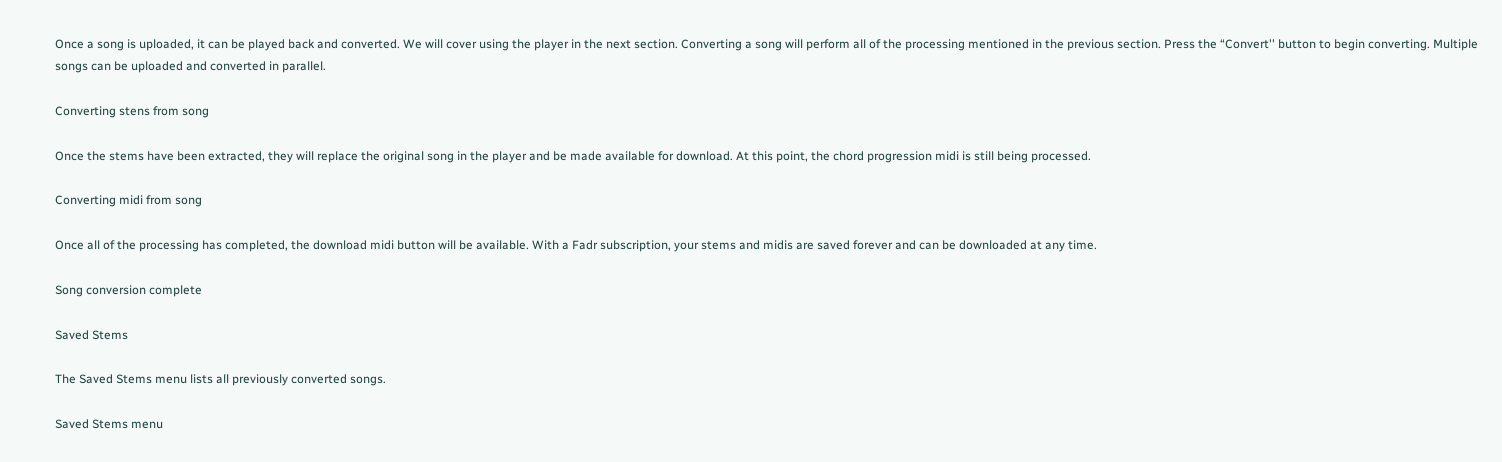Once a song is uploaded, it can be played back and converted. We will cover using the player in the next section. Converting a song will perform all of the processing mentioned in the previous section. Press the “Convert'' button to begin converting. Multiple songs can be uploaded and converted in parallel.

Converting stens from song

Once the stems have been extracted, they will replace the original song in the player and be made available for download. At this point, the chord progression midi is still being processed.

Converting midi from song

Once all of the processing has completed, the download midi button will be available. With a Fadr subscription, your stems and midis are saved forever and can be downloaded at any time.

Song conversion complete

Saved Stems

The Saved Stems menu lists all previously converted songs.

Saved Stems menu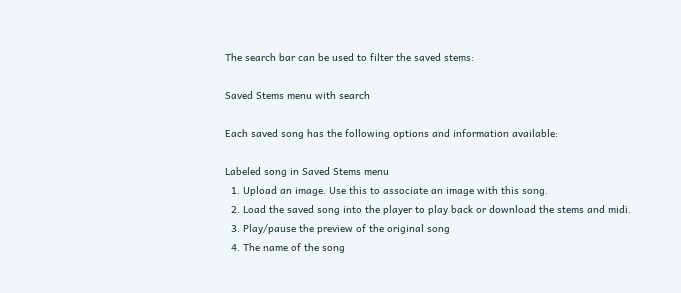The search bar can be used to filter the saved stems:

Saved Stems menu with search

Each saved song has the following options and information available:

Labeled song in Saved Stems menu
  1. Upload an image. Use this to associate an image with this song.
  2. Load the saved song into the player to play back or download the stems and midi.
  3. Play/pause the preview of the original song
  4. The name of the song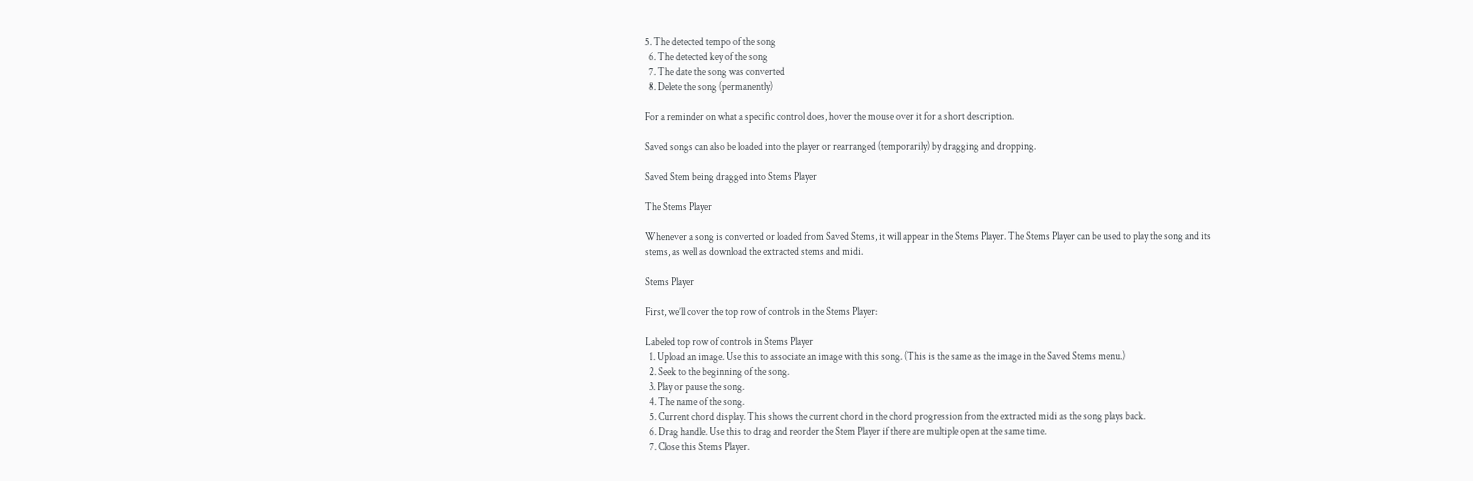5. The detected tempo of the song
  6. The detected key of the song
  7. The date the song was converted
  8. Delete the song (permanently)

For a reminder on what a specific control does, hover the mouse over it for a short description.

Saved songs can also be loaded into the player or rearranged (temporarily) by dragging and dropping.

Saved Stem being dragged into Stems Player

The Stems Player

Whenever a song is converted or loaded from Saved Stems, it will appear in the Stems Player. The Stems Player can be used to play the song and its stems, as well as download the extracted stems and midi.

Stems Player

First, we’ll cover the top row of controls in the Stems Player:

Labeled top row of controls in Stems Player
  1. Upload an image. Use this to associate an image with this song. (This is the same as the image in the Saved Stems menu.)
  2. Seek to the beginning of the song.
  3. Play or pause the song.
  4. The name of the song.
  5. Current chord display. This shows the current chord in the chord progression from the extracted midi as the song plays back.
  6. Drag handle. Use this to drag and reorder the Stem Player if there are multiple open at the same time.
  7. Close this Stems Player.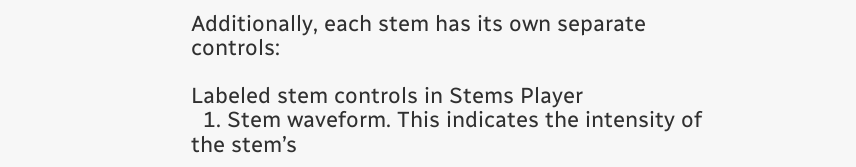Additionally, each stem has its own separate controls:

Labeled stem controls in Stems Player
  1. Stem waveform. This indicates the intensity of the stem’s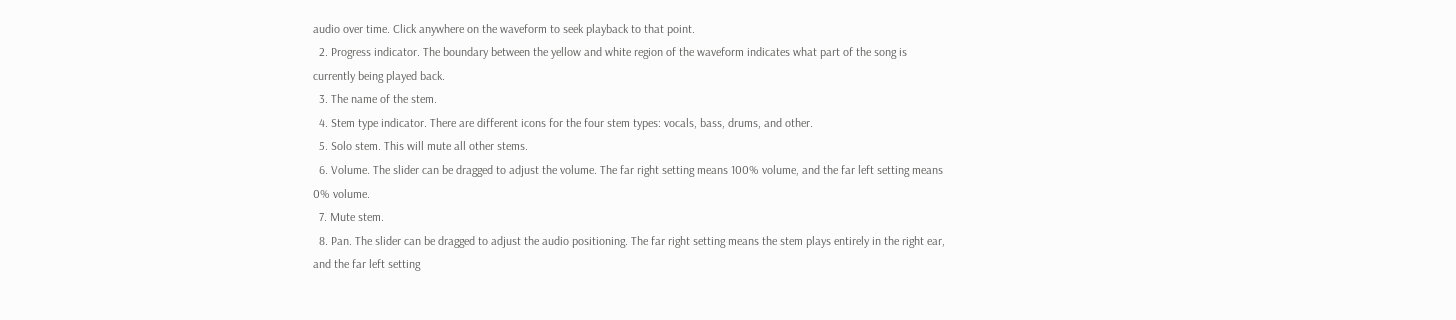audio over time. Click anywhere on the waveform to seek playback to that point.
  2. Progress indicator. The boundary between the yellow and white region of the waveform indicates what part of the song is currently being played back.
  3. The name of the stem.
  4. Stem type indicator. There are different icons for the four stem types: vocals, bass, drums, and other.
  5. Solo stem. This will mute all other stems.
  6. Volume. The slider can be dragged to adjust the volume. The far right setting means 100% volume, and the far left setting means 0% volume.
  7. Mute stem.
  8. Pan. The slider can be dragged to adjust the audio positioning. The far right setting means the stem plays entirely in the right ear, and the far left setting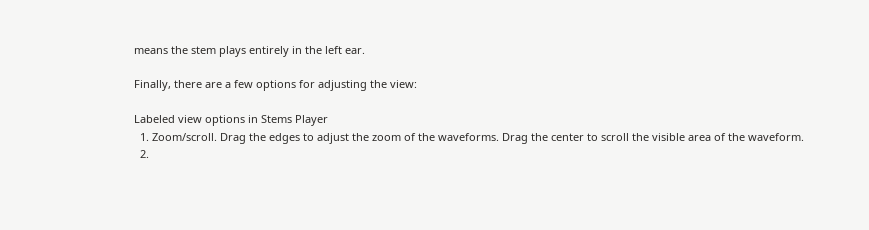means the stem plays entirely in the left ear.

Finally, there are a few options for adjusting the view:

Labeled view options in Stems Player
  1. Zoom/scroll. Drag the edges to adjust the zoom of the waveforms. Drag the center to scroll the visible area of the waveform.
  2.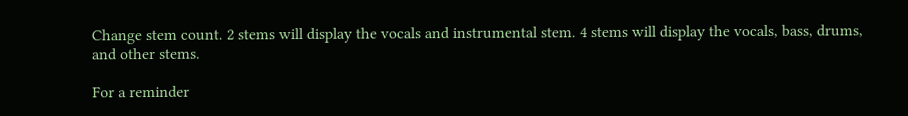Change stem count. 2 stems will display the vocals and instrumental stem. 4 stems will display the vocals, bass, drums, and other stems.

For a reminder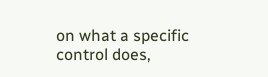on what a specific control does,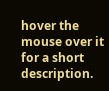hover the mouse over it for a short description.